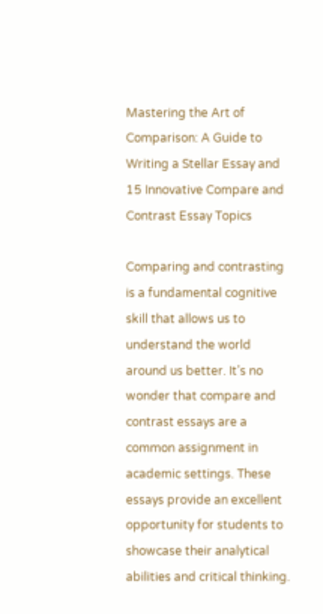Mastering the Art of Comparison: A Guide to Writing a Stellar Essay and 15 Innovative Compare and Contrast Essay Topics

Comparing and contrasting is a fundamental cognitive skill that allows us to understand the world around us better. It’s no wonder that compare and contrast essays are a common assignment in academic settings. These essays provide an excellent opportunity for students to showcase their analytical abilities and critical thinking.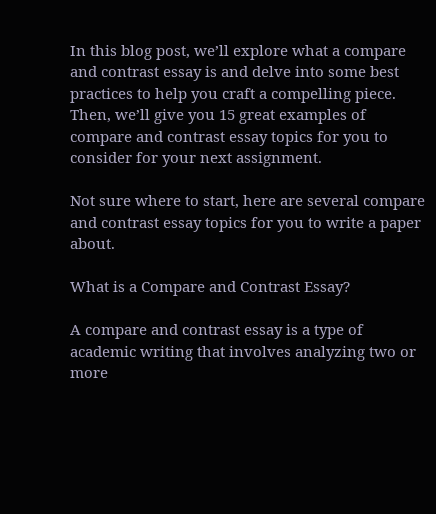In this blog post, we’ll explore what a compare and contrast essay is and delve into some best practices to help you craft a compelling piece. Then, we’ll give you 15 great examples of compare and contrast essay topics for you to consider for your next assignment.

Not sure where to start, here are several compare and contrast essay topics for you to write a paper about.

What is a Compare and Contrast Essay?

A compare and contrast essay is a type of academic writing that involves analyzing two or more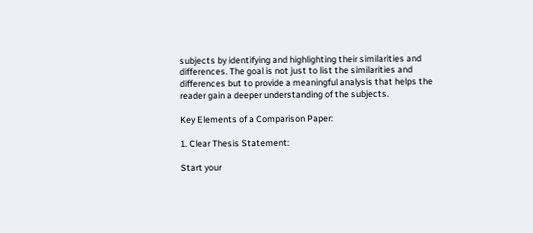subjects by identifying and highlighting their similarities and differences. The goal is not just to list the similarities and differences but to provide a meaningful analysis that helps the reader gain a deeper understanding of the subjects.

Key Elements of a Comparison Paper:

1. Clear Thesis Statement:

Start your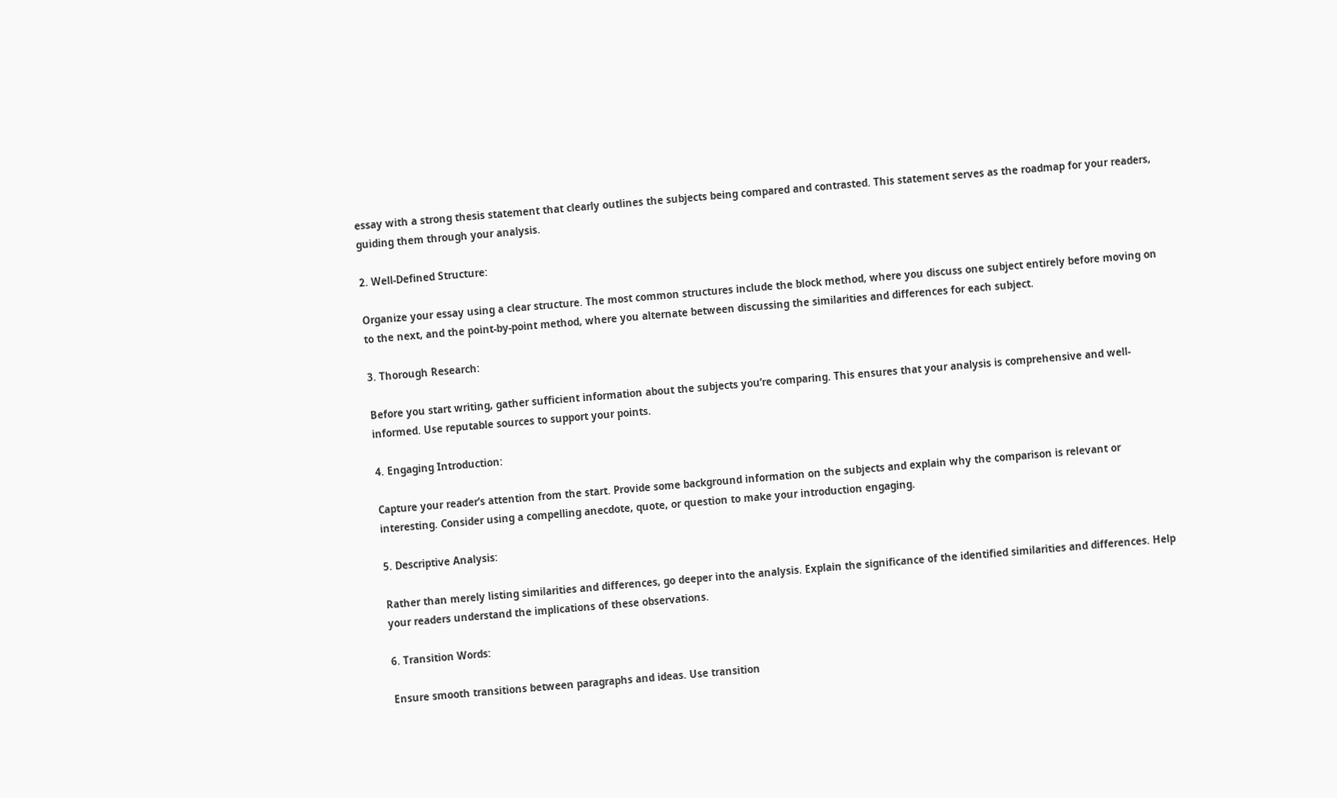essay with a strong thesis statement that clearly outlines the subjects being compared and contrasted. This statement serves as the roadmap for your readers, guiding them through your analysis.

2. Well-Defined Structure:

Organize your essay using a clear structure. The most common structures include the block method, where you discuss one subject entirely before moving on to the next, and the point-by-point method, where you alternate between discussing the similarities and differences for each subject.

3. Thorough Research:

Before you start writing, gather sufficient information about the subjects you’re comparing. This ensures that your analysis is comprehensive and well-informed. Use reputable sources to support your points.

4. Engaging Introduction:

Capture your reader’s attention from the start. Provide some background information on the subjects and explain why the comparison is relevant or interesting. Consider using a compelling anecdote, quote, or question to make your introduction engaging.

5. Descriptive Analysis:

Rather than merely listing similarities and differences, go deeper into the analysis. Explain the significance of the identified similarities and differences. Help your readers understand the implications of these observations.

6. Transition Words:

Ensure smooth transitions between paragraphs and ideas. Use transition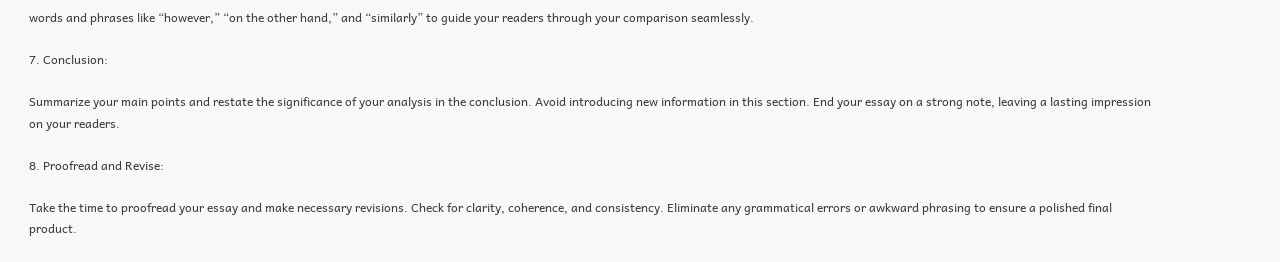words and phrases like “however,” “on the other hand,” and “similarly” to guide your readers through your comparison seamlessly.

7. Conclusion:

Summarize your main points and restate the significance of your analysis in the conclusion. Avoid introducing new information in this section. End your essay on a strong note, leaving a lasting impression on your readers.

8. Proofread and Revise:

Take the time to proofread your essay and make necessary revisions. Check for clarity, coherence, and consistency. Eliminate any grammatical errors or awkward phrasing to ensure a polished final product.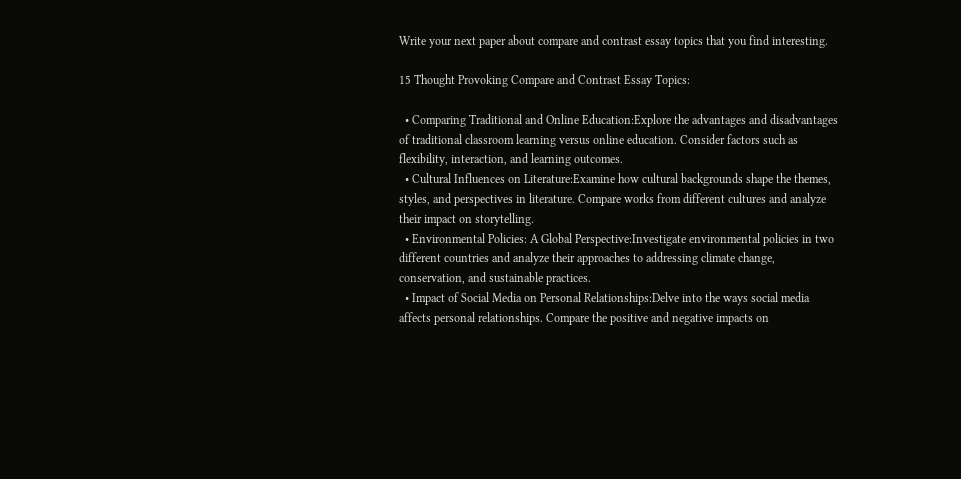Write your next paper about compare and contrast essay topics that you find interesting.

15 Thought Provoking Compare and Contrast Essay Topics:

  • Comparing Traditional and Online Education:Explore the advantages and disadvantages of traditional classroom learning versus online education. Consider factors such as flexibility, interaction, and learning outcomes.
  • Cultural Influences on Literature:Examine how cultural backgrounds shape the themes, styles, and perspectives in literature. Compare works from different cultures and analyze their impact on storytelling.
  • Environmental Policies: A Global Perspective:Investigate environmental policies in two different countries and analyze their approaches to addressing climate change, conservation, and sustainable practices.
  • Impact of Social Media on Personal Relationships:Delve into the ways social media affects personal relationships. Compare the positive and negative impacts on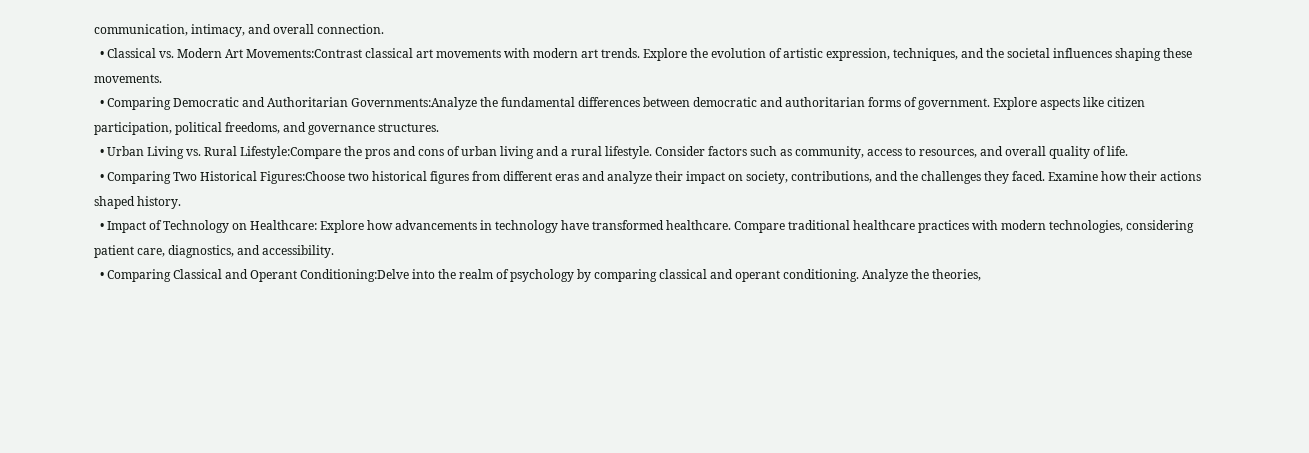communication, intimacy, and overall connection.
  • Classical vs. Modern Art Movements:Contrast classical art movements with modern art trends. Explore the evolution of artistic expression, techniques, and the societal influences shaping these movements.
  • Comparing Democratic and Authoritarian Governments:Analyze the fundamental differences between democratic and authoritarian forms of government. Explore aspects like citizen participation, political freedoms, and governance structures.
  • Urban Living vs. Rural Lifestyle:Compare the pros and cons of urban living and a rural lifestyle. Consider factors such as community, access to resources, and overall quality of life.
  • Comparing Two Historical Figures:Choose two historical figures from different eras and analyze their impact on society, contributions, and the challenges they faced. Examine how their actions shaped history.
  • Impact of Technology on Healthcare: Explore how advancements in technology have transformed healthcare. Compare traditional healthcare practices with modern technologies, considering patient care, diagnostics, and accessibility.
  • Comparing Classical and Operant Conditioning:Delve into the realm of psychology by comparing classical and operant conditioning. Analyze the theories,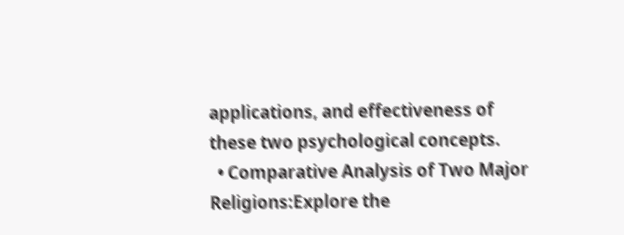applications, and effectiveness of these two psychological concepts.
  • Comparative Analysis of Two Major Religions:Explore the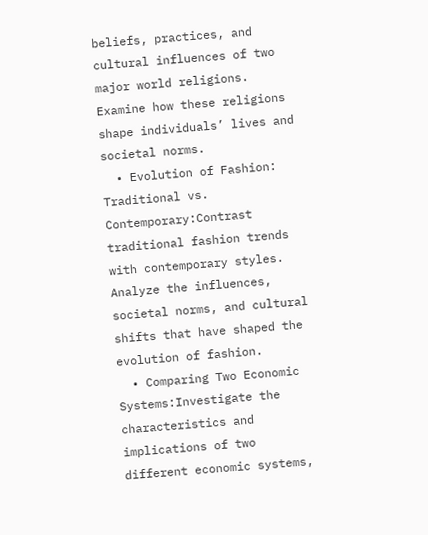beliefs, practices, and cultural influences of two major world religions. Examine how these religions shape individuals’ lives and societal norms.
  • Evolution of Fashion: Traditional vs. Contemporary:Contrast traditional fashion trends with contemporary styles. Analyze the influences, societal norms, and cultural shifts that have shaped the evolution of fashion.
  • Comparing Two Economic Systems:Investigate the characteristics and implications of two different economic systems,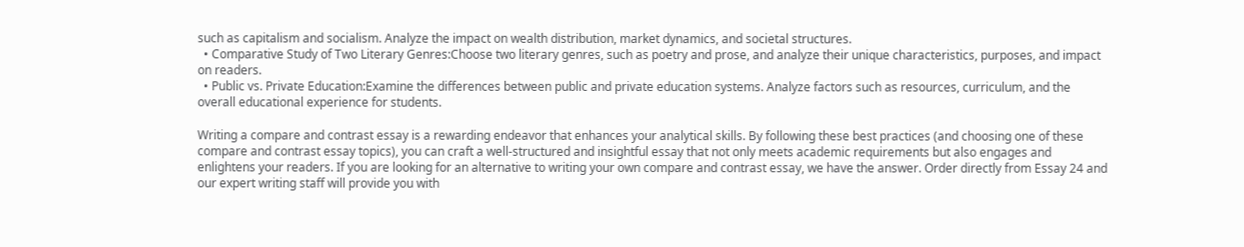such as capitalism and socialism. Analyze the impact on wealth distribution, market dynamics, and societal structures.
  • Comparative Study of Two Literary Genres:Choose two literary genres, such as poetry and prose, and analyze their unique characteristics, purposes, and impact on readers.
  • Public vs. Private Education:Examine the differences between public and private education systems. Analyze factors such as resources, curriculum, and the overall educational experience for students.

Writing a compare and contrast essay is a rewarding endeavor that enhances your analytical skills. By following these best practices (and choosing one of these compare and contrast essay topics), you can craft a well-structured and insightful essay that not only meets academic requirements but also engages and enlightens your readers. If you are looking for an alternative to writing your own compare and contrast essay, we have the answer. Order directly from Essay 24 and our expert writing staff will provide you with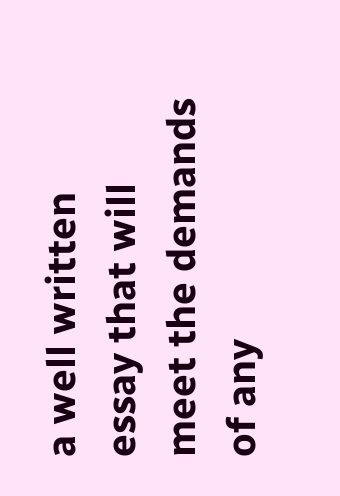a well written essay that will meet the demands of any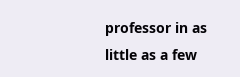professor in as little as a few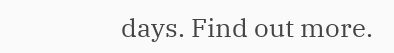days. Find out more.